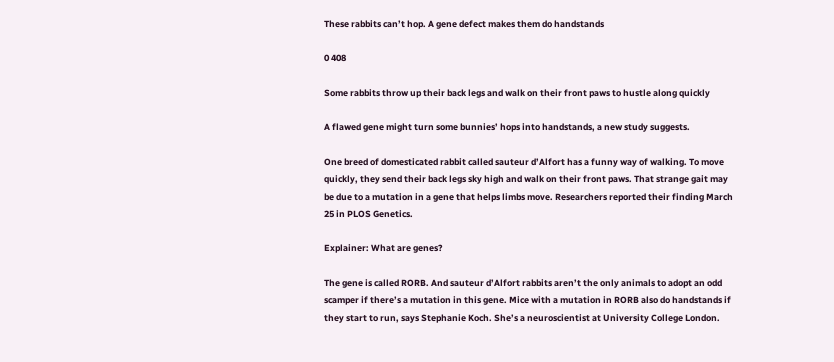These rabbits can’t hop. A gene defect makes them do handstands

0 408

Some rabbits throw up their back legs and walk on their front paws to hustle along quickly

A flawed gene might turn some bunnies’ hops into handstands, a new study suggests.

One breed of domesticated rabbit called sauteur d’Alfort has a funny way of walking. To move quickly, they send their back legs sky high and walk on their front paws. That strange gait may be due to a mutation in a gene that helps limbs move. Researchers reported their finding March 25 in PLOS Genetics.

Explainer: What are genes?

The gene is called RORB. And sauteur d’Alfort rabbits aren’t the only animals to adopt an odd scamper if there’s a mutation in this gene. Mice with a mutation in RORB also do handstands if they start to run, says Stephanie Koch. She’s a neuroscientist at University College London.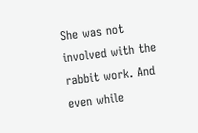She was not involved with the rabbit work. And even while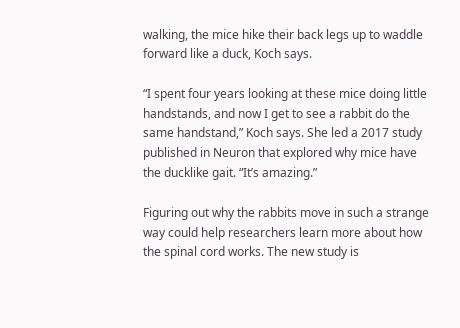walking, the mice hike their back legs up to waddle forward like a duck, Koch says.

“I spent four years looking at these mice doing little handstands, and now I get to see a rabbit do the same handstand,” Koch says. She led a 2017 study published in Neuron that explored why mice have the ducklike gait. “It’s amazing.”

Figuring out why the rabbits move in such a strange way could help researchers learn more about how the spinal cord works. The new study is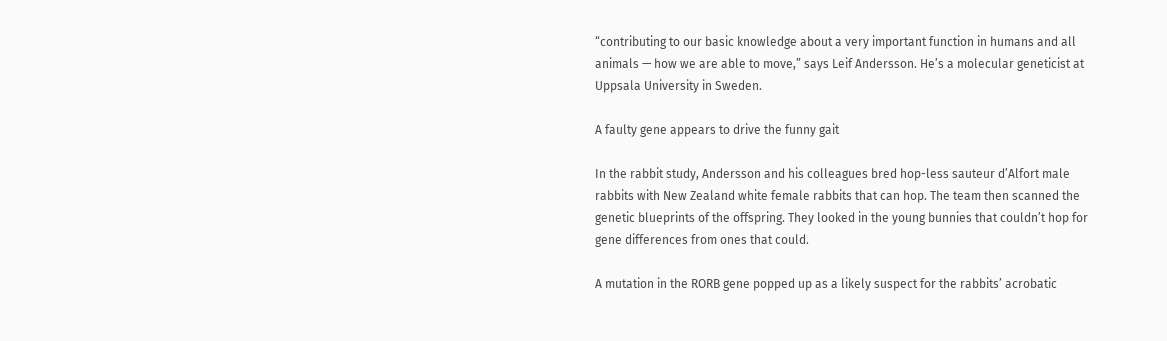“contributing to our basic knowledge about a very important function in humans and all animals — how we are able to move,” says Leif Andersson. He’s a molecular geneticist at Uppsala University in Sweden.

A faulty gene appears to drive the funny gait

In the rabbit study, Andersson and his colleagues bred hop-less sauteur d’Alfort male rabbits with New Zealand white female rabbits that can hop. The team then scanned the genetic blueprints of the offspring. They looked in the young bunnies that couldn’t hop for gene differences from ones that could.

A mutation in the RORB gene popped up as a likely suspect for the rabbits’ acrobatic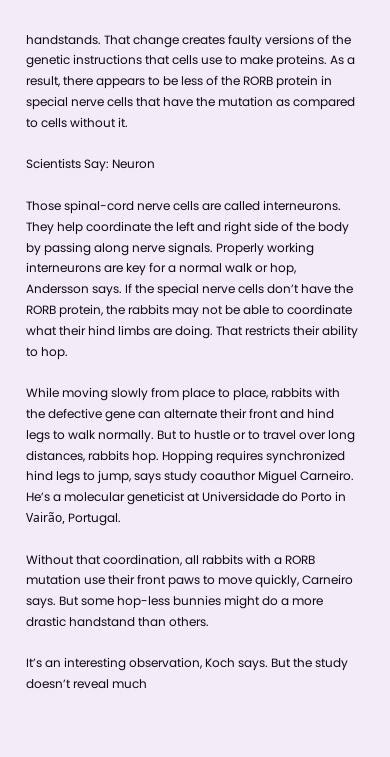handstands. That change creates faulty versions of the genetic instructions that cells use to make proteins. As a result, there appears to be less of the RORB protein in special nerve cells that have the mutation as compared to cells without it.

Scientists Say: Neuron

Those spinal-cord nerve cells are called interneurons. They help coordinate the left and right side of the body by passing along nerve signals. Properly working interneurons are key for a normal walk or hop, Andersson says. If the special nerve cells don’t have the RORB protein, the rabbits may not be able to coordinate what their hind limbs are doing. That restricts their ability to hop.

While moving slowly from place to place, rabbits with the defective gene can alternate their front and hind legs to walk normally. But to hustle or to travel over long distances, rabbits hop. Hopping requires synchronized hind legs to jump, says study coauthor Miguel Carneiro. He’s a molecular geneticist at Universidade do Porto in Vairão, Portugal.

Without that coordination, all rabbits with a RORB mutation use their front paws to move quickly, Carneiro says. But some hop-less bunnies might do a more drastic handstand than others.

It’s an interesting observation, Koch says. But the study doesn’t reveal much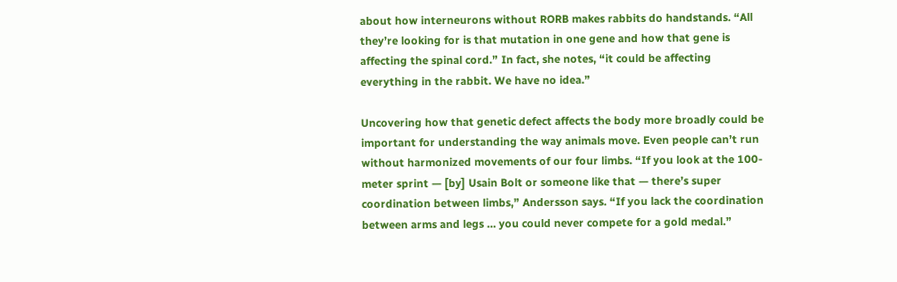about how interneurons without RORB makes rabbits do handstands. “All they’re looking for is that mutation in one gene and how that gene is affecting the spinal cord.” In fact, she notes, “it could be affecting everything in the rabbit. We have no idea.”

Uncovering how that genetic defect affects the body more broadly could be important for understanding the way animals move. Even people can’t run without harmonized movements of our four limbs. “If you look at the 100-meter sprint — [by] Usain Bolt or someone like that — there’s super coordination between limbs,” Andersson says. “If you lack the coordination between arms and legs … you could never compete for a gold medal.”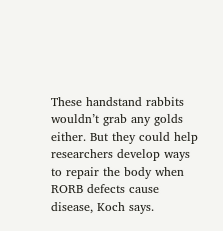These handstand rabbits wouldn’t grab any golds either. But they could help researchers develop ways to repair the body when RORB defects cause disease, Koch says.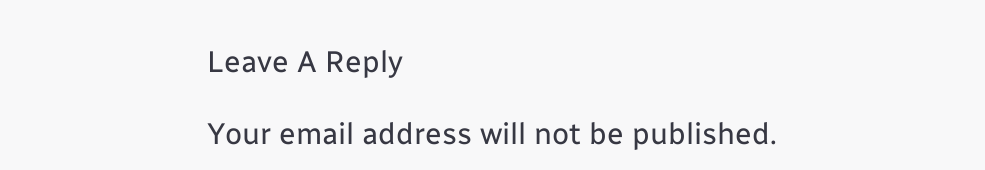Leave A Reply

Your email address will not be published.